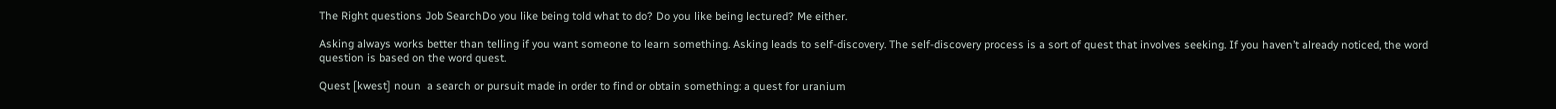The Right questions Job SearchDo you like being told what to do? Do you like being lectured? Me either.

Asking always works better than telling if you want someone to learn something. Asking leads to self-discovery. The self-discovery process is a sort of quest that involves seeking. If you haven’t already noticed, the word question is based on the word quest.

Quest [kwest] noun  a search or pursuit made in order to find or obtain something: a quest for uranium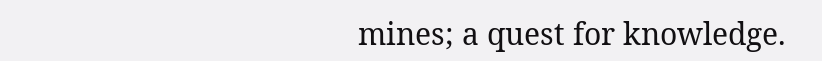mines; a quest for knowledge.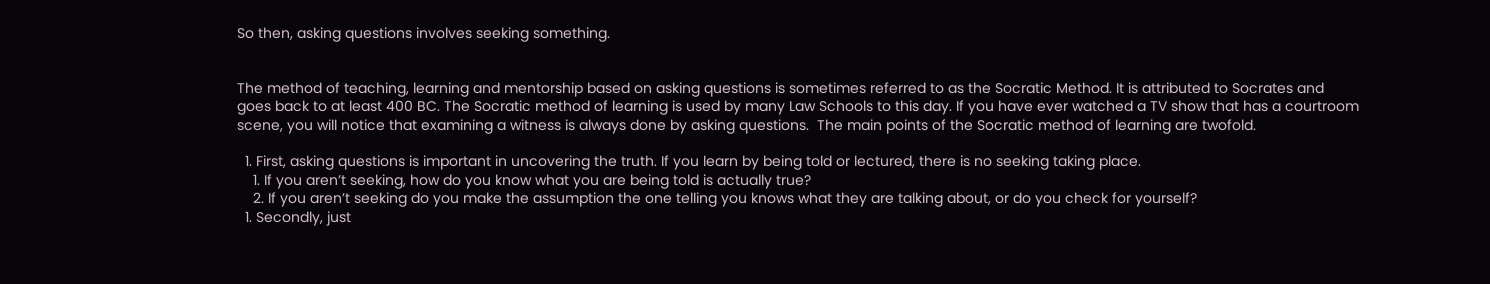So then, asking questions involves seeking something.


The method of teaching, learning and mentorship based on asking questions is sometimes referred to as the Socratic Method. It is attributed to Socrates and goes back to at least 400 BC. The Socratic method of learning is used by many Law Schools to this day. If you have ever watched a TV show that has a courtroom scene, you will notice that examining a witness is always done by asking questions.  The main points of the Socratic method of learning are twofold.

  1. First, asking questions is important in uncovering the truth. If you learn by being told or lectured, there is no seeking taking place.
    1. If you aren’t seeking, how do you know what you are being told is actually true?
    2. If you aren’t seeking do you make the assumption the one telling you knows what they are talking about, or do you check for yourself?
  1. Secondly, just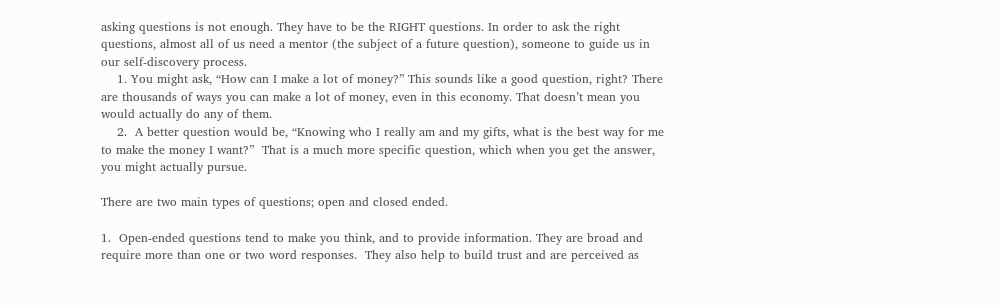asking questions is not enough. They have to be the RIGHT questions. In order to ask the right questions, almost all of us need a mentor (the subject of a future question), someone to guide us in our self-discovery process.
    1. You might ask, “How can I make a lot of money?” This sounds like a good question, right? There are thousands of ways you can make a lot of money, even in this economy. That doesn’t mean you would actually do any of them.
    2.  A better question would be, “Knowing who I really am and my gifts, what is the best way for me to make the money I want?”  That is a much more specific question, which when you get the answer, you might actually pursue.

There are two main types of questions; open and closed ended.

1.  Open-ended questions tend to make you think, and to provide information. They are broad and require more than one or two word responses.  They also help to build trust and are perceived as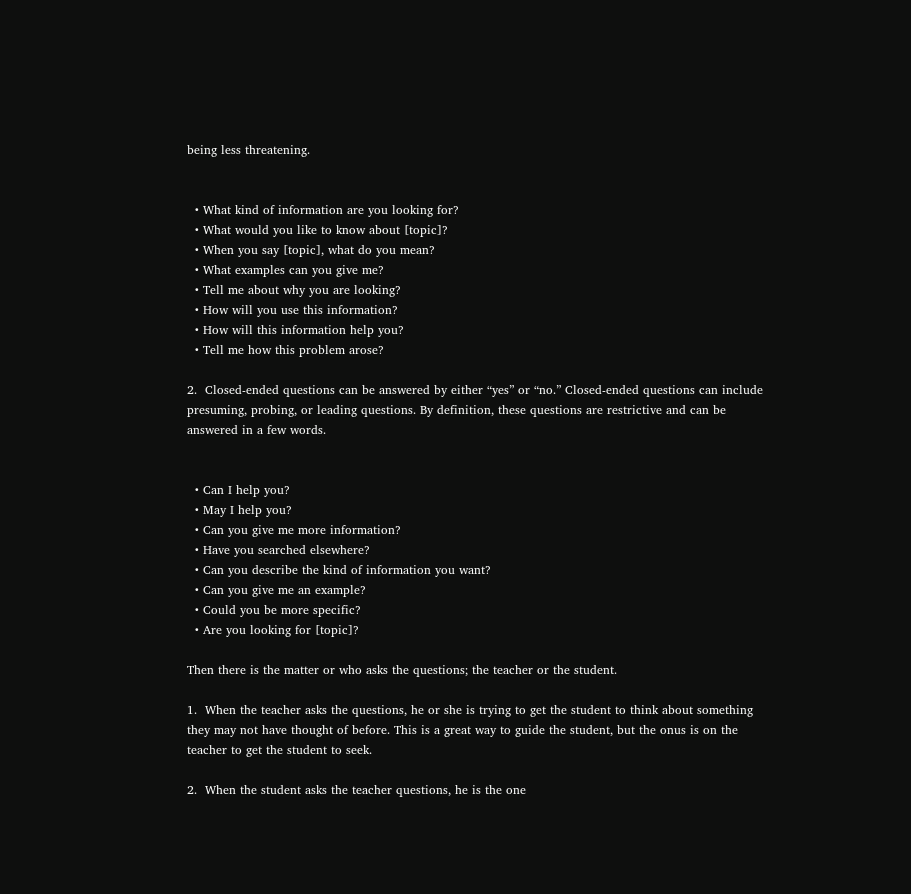being less threatening.


  • What kind of information are you looking for?
  • What would you like to know about [topic]?
  • When you say [topic], what do you mean?
  • What examples can you give me?
  • Tell me about why you are looking?
  • How will you use this information?
  • How will this information help you?
  • Tell me how this problem arose?

2.  Closed-ended questions can be answered by either “yes” or “no.” Closed-ended questions can include presuming, probing, or leading questions. By definition, these questions are restrictive and can be answered in a few words.


  • Can I help you?
  • May I help you?
  • Can you give me more information?
  • Have you searched elsewhere?
  • Can you describe the kind of information you want?
  • Can you give me an example?
  • Could you be more specific?
  • Are you looking for [topic]?

Then there is the matter or who asks the questions; the teacher or the student.

1.  When the teacher asks the questions, he or she is trying to get the student to think about something they may not have thought of before. This is a great way to guide the student, but the onus is on the teacher to get the student to seek.

2.  When the student asks the teacher questions, he is the one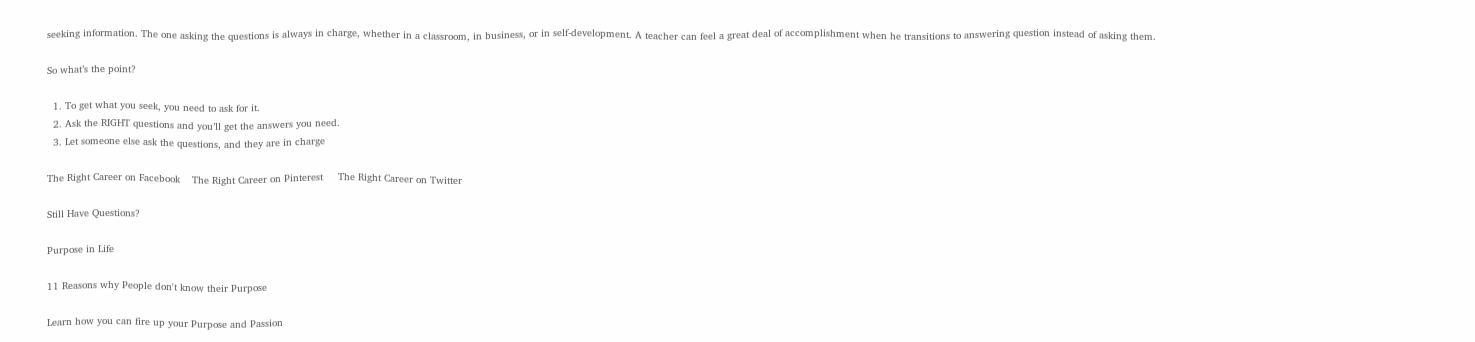seeking information. The one asking the questions is always in charge, whether in a classroom, in business, or in self-development. A teacher can feel a great deal of accomplishment when he transitions to answering question instead of asking them.

So what’s the point?

  1. To get what you seek, you need to ask for it.
  2. Ask the RIGHT questions and you’ll get the answers you need.
  3. Let someone else ask the questions, and they are in charge

The Right Career on Facebook    The Right Career on Pinterest     The Right Career on Twitter

Still Have Questions?

Purpose in Life

11 Reasons why People don't know their Purpose

Learn how you can fire up your Purpose and Passion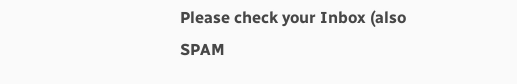Please check your Inbox (also SPAM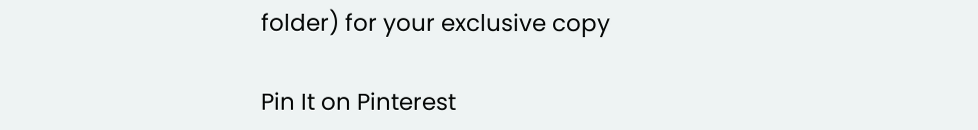folder) for your exclusive copy

Pin It on Pinterest